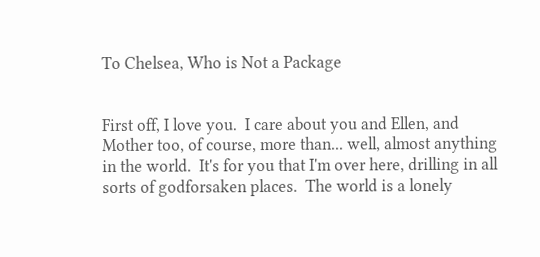To Chelsea, Who is Not a Package


First off, I love you.  I care about you and Ellen, and Mother too, of course, more than... well, almost anything in the world.  It's for you that I'm over here, drilling in all sorts of godforsaken places.  The world is a lonely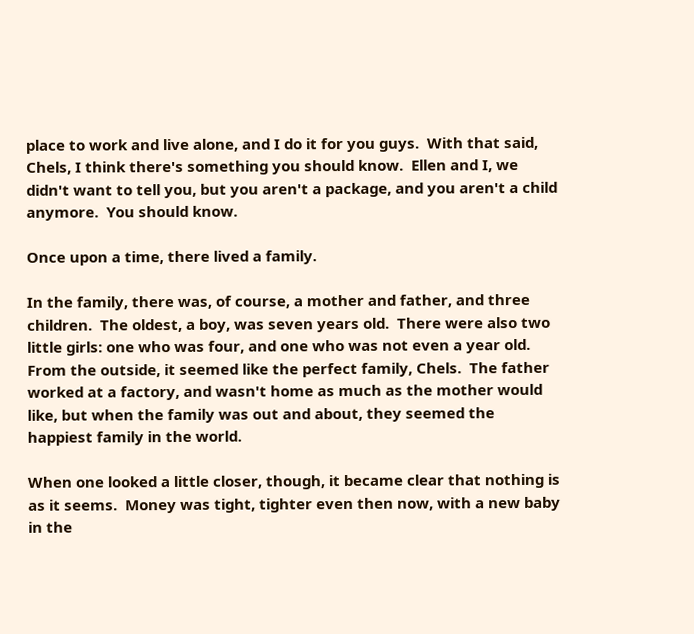place to work and live alone, and I do it for you guys.  With that said, Chels, I think there's something you should know.  Ellen and I, we didn't want to tell you, but you aren't a package, and you aren't a child anymore.  You should know.

Once upon a time, there lived a family.

In the family, there was, of course, a mother and father, and three children.  The oldest, a boy, was seven years old.  There were also two little girls: one who was four, and one who was not even a year old.  From the outside, it seemed like the perfect family, Chels.  The father worked at a factory, and wasn't home as much as the mother would like, but when the family was out and about, they seemed the happiest family in the world.

When one looked a little closer, though, it became clear that nothing is as it seems.  Money was tight, tighter even then now, with a new baby in the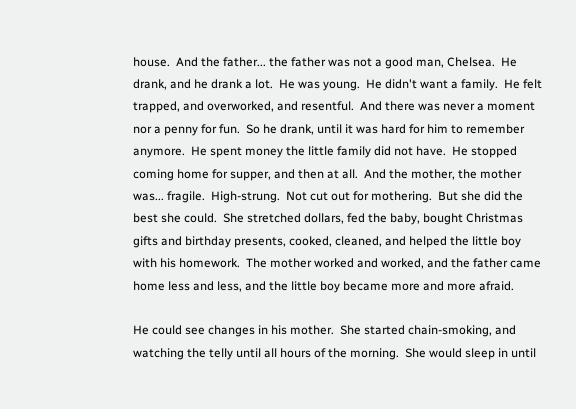house.  And the father... the father was not a good man, Chelsea.  He drank, and he drank a lot.  He was young.  He didn't want a family.  He felt trapped, and overworked, and resentful.  And there was never a moment nor a penny for fun.  So he drank, until it was hard for him to remember anymore.  He spent money the little family did not have.  He stopped coming home for supper, and then at all.  And the mother, the mother was... fragile.  High-strung.  Not cut out for mothering.  But she did the best she could.  She stretched dollars, fed the baby, bought Christmas gifts and birthday presents, cooked, cleaned, and helped the little boy with his homework.  The mother worked and worked, and the father came home less and less, and the little boy became more and more afraid.

He could see changes in his mother.  She started chain-smoking, and watching the telly until all hours of the morning.  She would sleep in until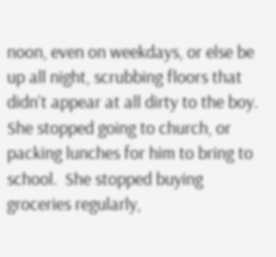noon, even on weekdays, or else be up all night, scrubbing floors that didn't appear at all dirty to the boy.  She stopped going to church, or packing lunches for him to bring to school.  She stopped buying groceries regularly,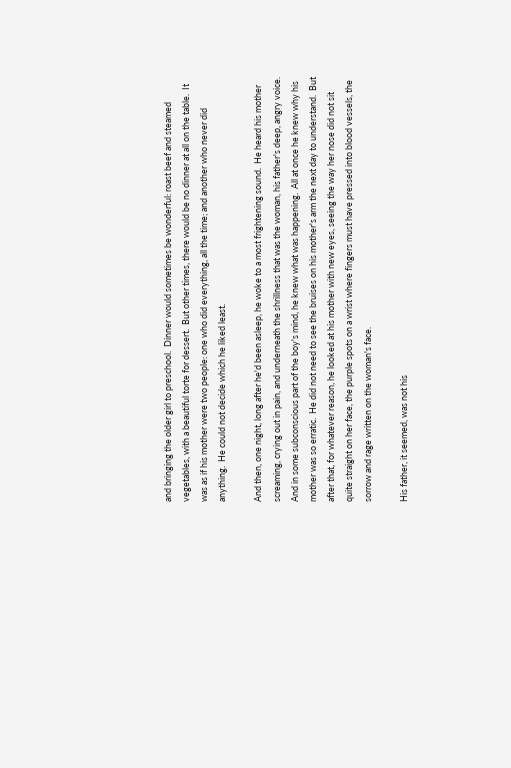and bringing the older girl to preschool.  Dinner would sometimes be wonderful: roast beef and steamed vegetables, with a beautiful torte for dessert.  But other times, there would be no dinner at all on the table.  It was as if his mother were two people: one who did everything, all the time; and another who never did anything.  He could not decide which he liked least.

And then, one night, long after he'd been asleep, he woke to a most frightening sound.  He heard his mother screaming, crying out in pain, and underneath the shrillness that was the woman, his father's deep, angry voice.  And in some subconscious part of the boy's mind, he knew what was happening.  All at once he knew why his mother was so erratic.  He did not need to see the bruises on his mother's arm the next day to understand.  But after that, for whatever reason, he looked at his mother with new eyes, seeing the way her nose did not sit quite straight on her face, the purple spots on a wrist where fingers must have pressed into blood vessels, the sorrow and rage written on the woman's face.

His father, it seemed, was not his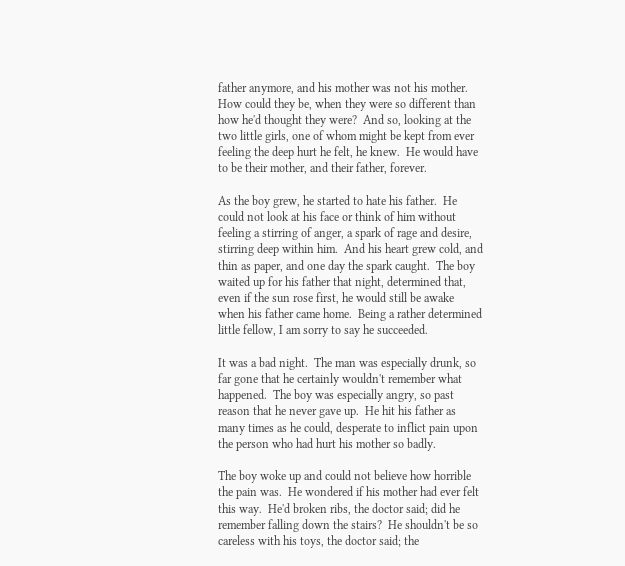father anymore, and his mother was not his mother.  How could they be, when they were so different than how he'd thought they were?  And so, looking at the two little girls, one of whom might be kept from ever feeling the deep hurt he felt, he knew.  He would have to be their mother, and their father, forever.

As the boy grew, he started to hate his father.  He could not look at his face or think of him without feeling a stirring of anger, a spark of rage and desire, stirring deep within him.  And his heart grew cold, and thin as paper, and one day the spark caught.  The boy waited up for his father that night, determined that, even if the sun rose first, he would still be awake when his father came home.  Being a rather determined little fellow, I am sorry to say he succeeded.

It was a bad night.  The man was especially drunk, so far gone that he certainly wouldn't remember what happened.  The boy was especially angry, so past reason that he never gave up.  He hit his father as many times as he could, desperate to inflict pain upon the person who had hurt his mother so badly.

The boy woke up and could not believe how horrible the pain was.  He wondered if his mother had ever felt this way.  He'd broken ribs, the doctor said; did he remember falling down the stairs?  He shouldn't be so careless with his toys, the doctor said; the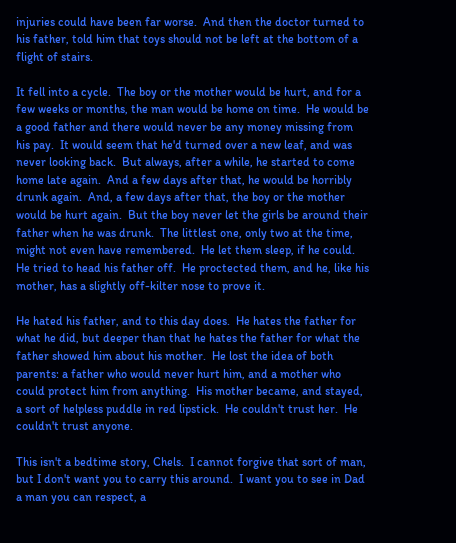injuries could have been far worse.  And then the doctor turned to his father, told him that toys should not be left at the bottom of a flight of stairs.

It fell into a cycle.  The boy or the mother would be hurt, and for a few weeks or months, the man would be home on time.  He would be a good father and there would never be any money missing from his pay.  It would seem that he'd turned over a new leaf, and was never looking back.  But always, after a while, he started to come home late again.  And a few days after that, he would be horribly drunk again.  And, a few days after that, the boy or the mother would be hurt again.  But the boy never let the girls be around their father when he was drunk.  The littlest one, only two at the time, might not even have remembered.  He let them sleep, if he could.  He tried to head his father off.  He proctected them, and he, like his mother, has a slightly off-kilter nose to prove it.

He hated his father, and to this day does.  He hates the father for what he did, but deeper than that he hates the father for what the father showed him about his mother.  He lost the idea of both parents: a father who would never hurt him, and a mother who could protect him from anything.  His mother became, and stayed, a sort of helpless puddle in red lipstick.  He couldn't trust her.  He couldn't trust anyone.

This isn't a bedtime story, Chels.  I cannot forgive that sort of man, but I don't want you to carry this around.  I want you to see in Dad a man you can respect, a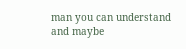man you can understand and maybe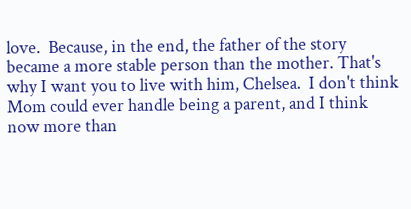love.  Because, in the end, the father of the story became a more stable person than the mother. That's why I want you to live with him, Chelsea.  I don't think Mom could ever handle being a parent, and I think now more than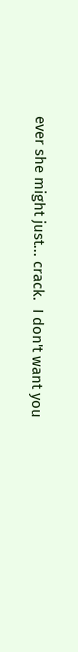ever she might just... crack.  I don't want you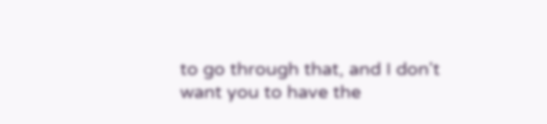to go through that, and I don't want you to have the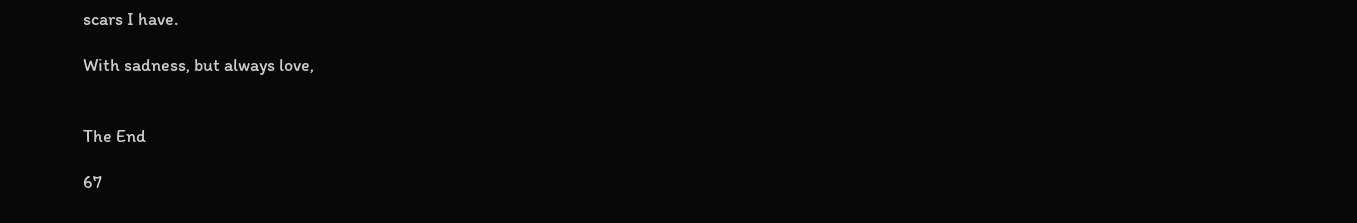scars I have.

With sadness, but always love,


The End

67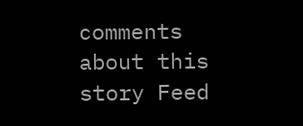comments about this story Feed